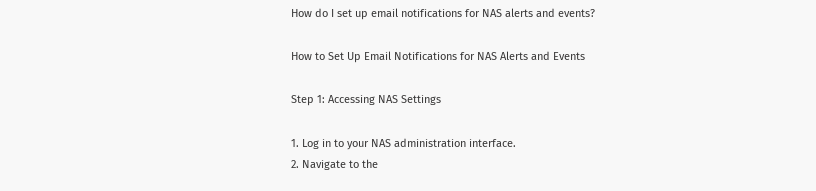How do I set up email notifications for NAS alerts and events?

How to Set Up Email Notifications for NAS Alerts and Events

Step 1: Accessing NAS Settings

1. Log in to your NAS administration interface.
2. Navigate to the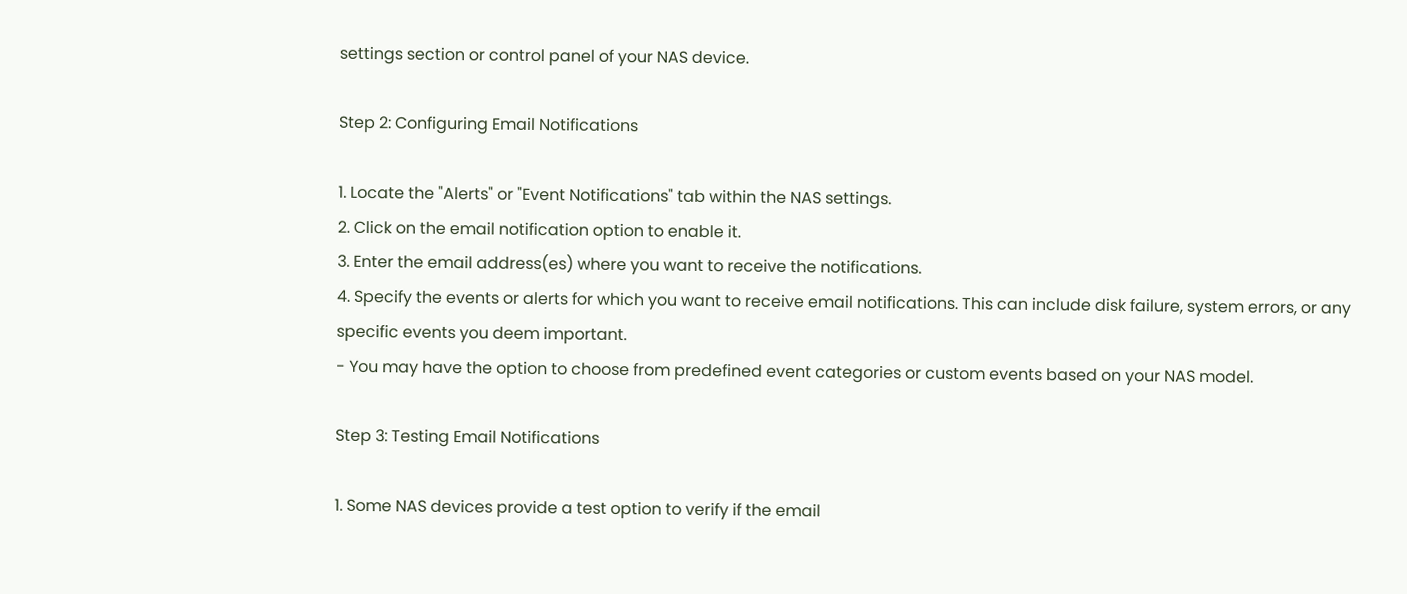settings section or control panel of your NAS device.

Step 2: Configuring Email Notifications

1. Locate the "Alerts" or "Event Notifications" tab within the NAS settings.
2. Click on the email notification option to enable it.
3. Enter the email address(es) where you want to receive the notifications.
4. Specify the events or alerts for which you want to receive email notifications. This can include disk failure, system errors, or any specific events you deem important.
- You may have the option to choose from predefined event categories or custom events based on your NAS model.

Step 3: Testing Email Notifications

1. Some NAS devices provide a test option to verify if the email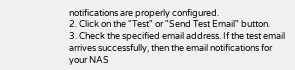notifications are properly configured.
2. Click on the "Test" or "Send Test Email" button.
3. Check the specified email address. If the test email arrives successfully, then the email notifications for your NAS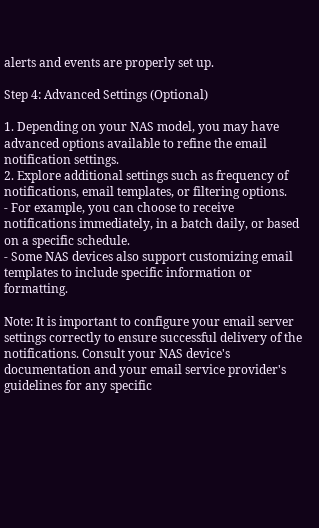alerts and events are properly set up.

Step 4: Advanced Settings (Optional)

1. Depending on your NAS model, you may have advanced options available to refine the email notification settings.
2. Explore additional settings such as frequency of notifications, email templates, or filtering options.
- For example, you can choose to receive notifications immediately, in a batch daily, or based on a specific schedule.
- Some NAS devices also support customizing email templates to include specific information or formatting.

Note: It is important to configure your email server settings correctly to ensure successful delivery of the notifications. Consult your NAS device's documentation and your email service provider's guidelines for any specific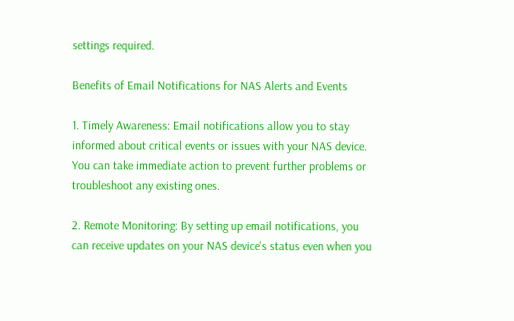settings required.

Benefits of Email Notifications for NAS Alerts and Events

1. Timely Awareness: Email notifications allow you to stay informed about critical events or issues with your NAS device. You can take immediate action to prevent further problems or troubleshoot any existing ones.

2. Remote Monitoring: By setting up email notifications, you can receive updates on your NAS device's status even when you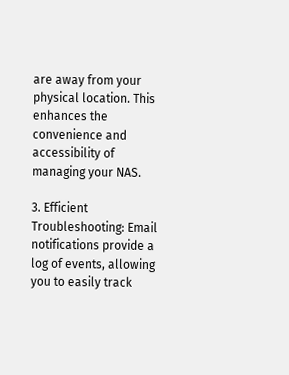are away from your physical location. This enhances the convenience and accessibility of managing your NAS.

3. Efficient Troubleshooting: Email notifications provide a log of events, allowing you to easily track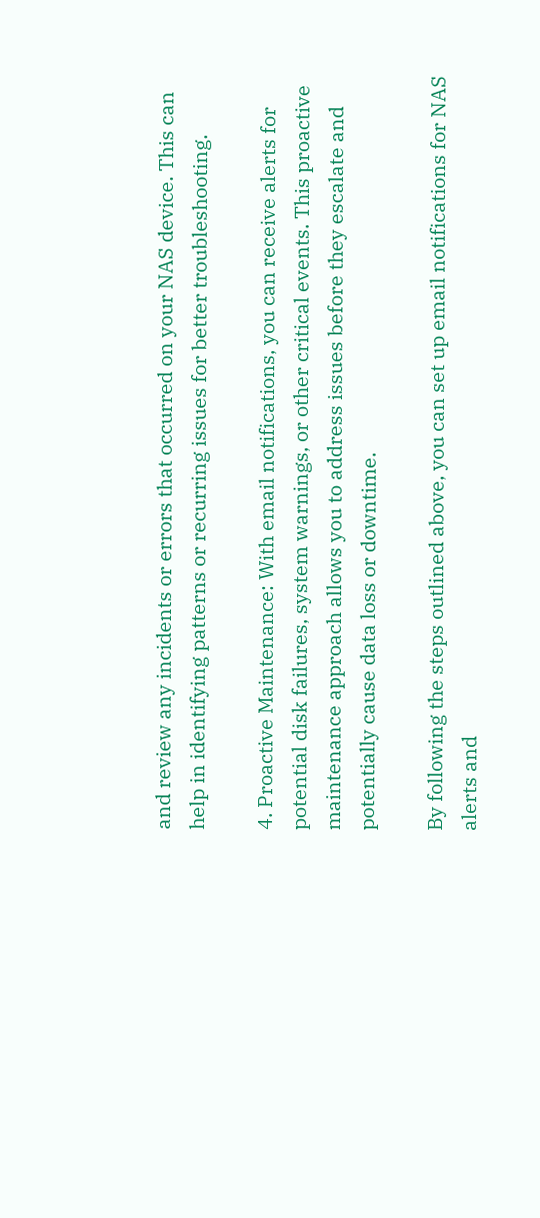and review any incidents or errors that occurred on your NAS device. This can help in identifying patterns or recurring issues for better troubleshooting.

4. Proactive Maintenance: With email notifications, you can receive alerts for potential disk failures, system warnings, or other critical events. This proactive maintenance approach allows you to address issues before they escalate and potentially cause data loss or downtime.

By following the steps outlined above, you can set up email notifications for NAS alerts and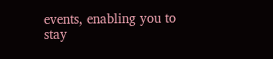events, enabling you to stay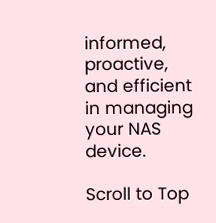informed, proactive, and efficient in managing your NAS device.

Scroll to Top